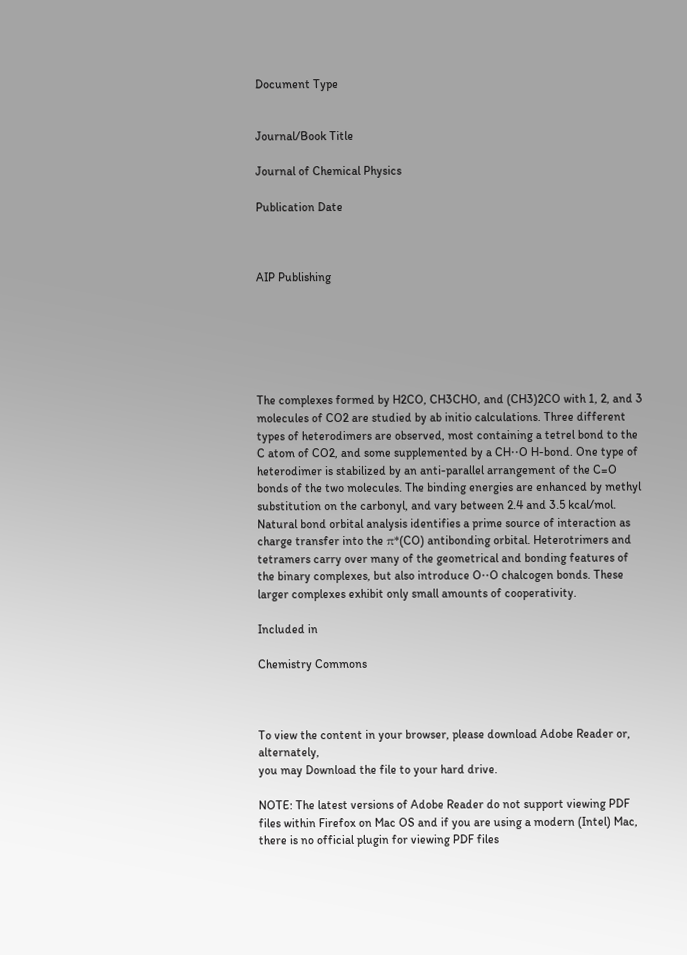Document Type


Journal/Book Title

Journal of Chemical Physics

Publication Date



AIP Publishing






The complexes formed by H2CO, CH3CHO, and (CH3)2CO with 1, 2, and 3 molecules of CO2 are studied by ab initio calculations. Three different types of heterodimers are observed, most containing a tetrel bond to the C atom of CO2, and some supplemented by a CH⋅⋅O H-bond. One type of heterodimer is stabilized by an anti-parallel arrangement of the C=O bonds of the two molecules. The binding energies are enhanced by methyl substitution on the carbonyl, and vary between 2.4 and 3.5 kcal/mol. Natural bond orbital analysis identifies a prime source of interaction as charge transfer into the π*(CO) antibonding orbital. Heterotrimers and tetramers carry over many of the geometrical and bonding features of the binary complexes, but also introduce O⋅⋅O chalcogen bonds. These larger complexes exhibit only small amounts of cooperativity.

Included in

Chemistry Commons



To view the content in your browser, please download Adobe Reader or, alternately,
you may Download the file to your hard drive.

NOTE: The latest versions of Adobe Reader do not support viewing PDF files within Firefox on Mac OS and if you are using a modern (Intel) Mac, there is no official plugin for viewing PDF files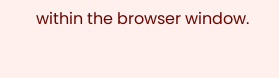within the browser window.